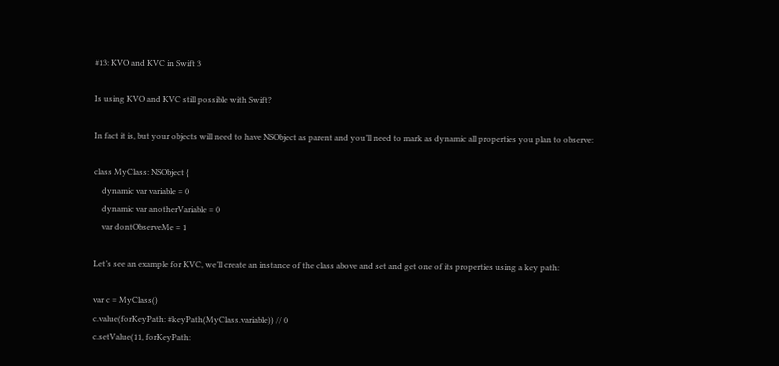#13: KVO and KVC in Swift 3

Is using KVO and KVC still possible with Swift?

In fact it is, but your objects will need to have NSObject as parent and you’ll need to mark as dynamic all properties you plan to observe:

class MyClass: NSObject {
    dynamic var variable = 0
    dynamic var anotherVariable = 0
    var dontObserveMe = 1

Let’s see an example for KVC, we’ll create an instance of the class above and set and get one of its properties using a key path:

var c = MyClass()
c.value(forKeyPath: #keyPath(MyClass.variable)) // 0
c.setValue(11, forKeyPath: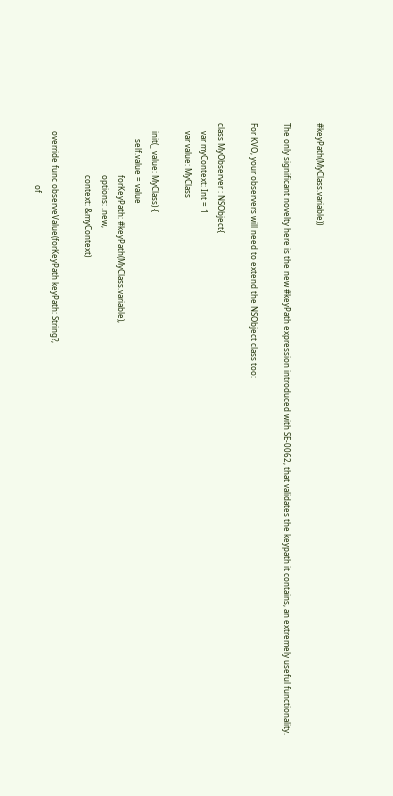#keyPath(MyClass.variable))

The only significant novelty here is the new #keyPath expression introduced with SE-0062, that validates the keypath it contains, an extremely useful functionality.

For KVO, your observers will need to extend the NSObject class too:

class MyObserver : NSObject{
    var myContext: Int = 1
    var value: MyClass

    init(_ value: MyClass) {
        self.value = value
                          forKeyPath: #keyPath(MyClass.variable),
                          options: .new,
                          context: &myContext)

    override func observeValue(forKeyPath keyPath: String?,
                               of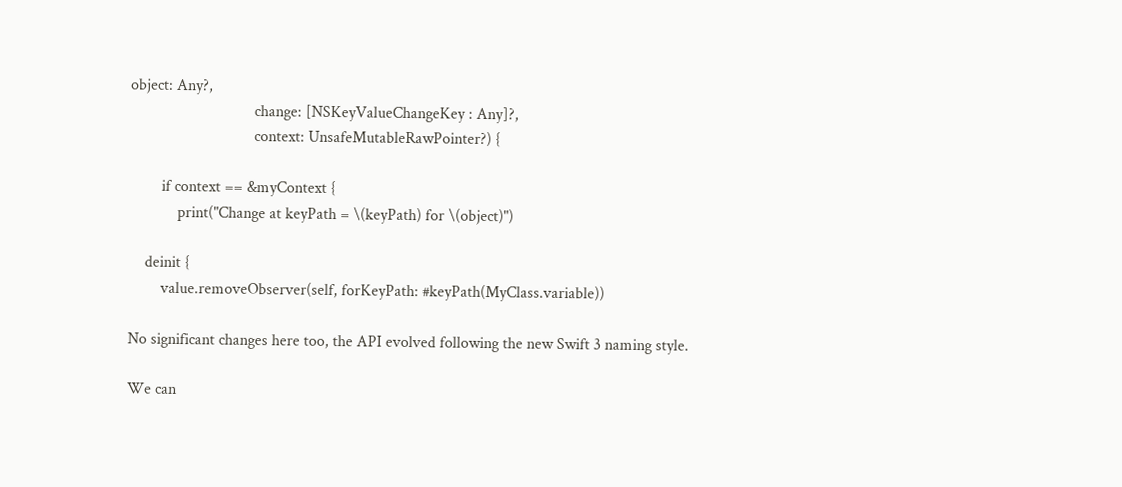object: Any?,
                               change: [NSKeyValueChangeKey : Any]?,
                               context: UnsafeMutableRawPointer?) {

        if context == &myContext {
            print("Change at keyPath = \(keyPath) for \(object)")

    deinit {
        value.removeObserver(self, forKeyPath: #keyPath(MyClass.variable))

No significant changes here too, the API evolved following the new Swift 3 naming style.

We can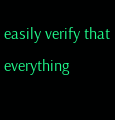easily verify that everything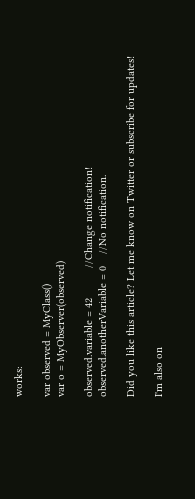works:

var observed = MyClass()
var o = MyObserver(observed)

observed.variable = 42          //Change notification!
observed.anotherVariable = 0    //No notification.

Did you like this article? Let me know on Twitter or subscribe for updates!

I'm also on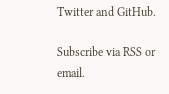Twitter and GitHub.

Subscribe via RSS or email.